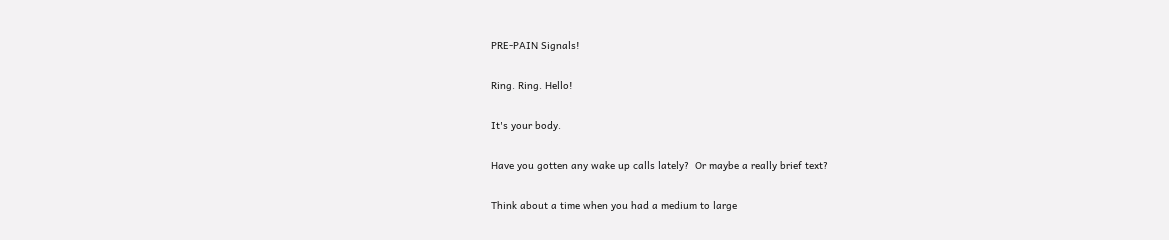PRE-PAIN Signals!

Ring. Ring. Hello!

It's your body.

Have you gotten any wake up calls lately?  Or maybe a really brief text?

Think about a time when you had a medium to large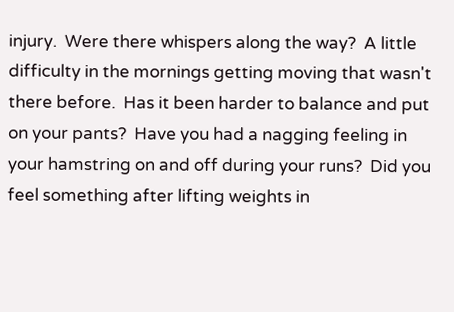injury.  Were there whispers along the way?  A little difficulty in the mornings getting moving that wasn't there before.  Has it been harder to balance and put on your pants?  Have you had a nagging feeling in your hamstring on and off during your runs?  Did you feel something after lifting weights in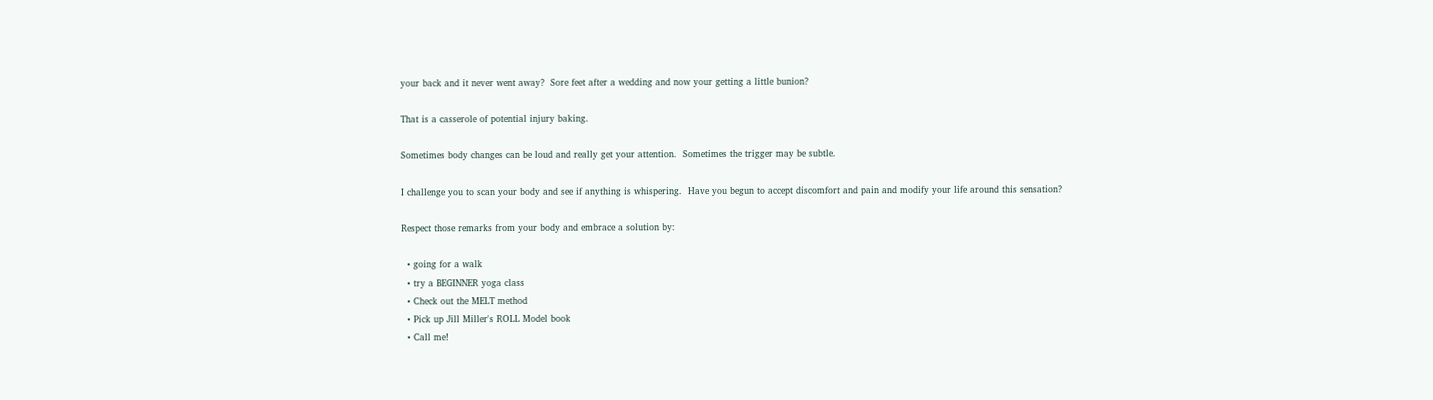your back and it never went away?  Sore feet after a wedding and now your getting a little bunion?

That is a casserole of potential injury baking.

Sometimes body changes can be loud and really get your attention.  Sometimes the trigger may be subtle.

I challenge you to scan your body and see if anything is whispering.  Have you begun to accept discomfort and pain and modify your life around this sensation?

Respect those remarks from your body and embrace a solution by:

  • going for a walk
  • try a BEGINNER yoga class
  • Check out the MELT method
  • Pick up Jill Miller's ROLL Model book
  • Call me!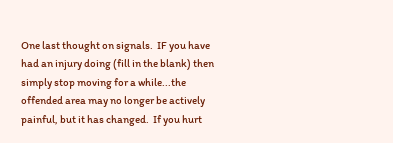One last thought on signals.  IF you have had an injury doing (fill in the blank) then simply stop moving for a while...the offended area may no longer be actively painful, but it has changed.  If you hurt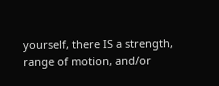yourself, there IS a strength, range of motion, and/or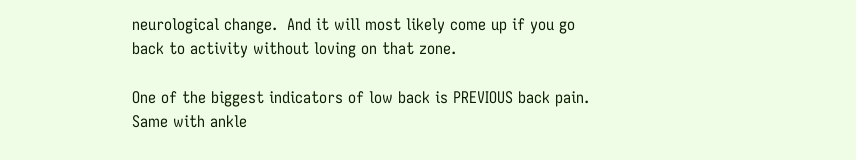neurological change.  And it will most likely come up if you go back to activity without loving on that zone.

One of the biggest indicators of low back is PREVIOUS back pain.  Same with ankle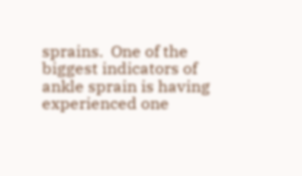sprains.  One of the biggest indicators of ankle sprain is having experienced one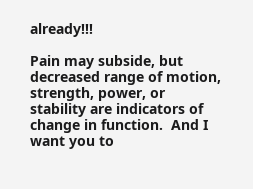already!!!

Pain may subside, but decreased range of motion, strength, power, or stability are indicators of change in function.  And I want you to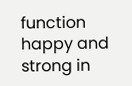function happy and strong in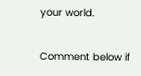your world.

Comment below if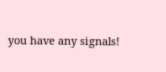you have any signals!